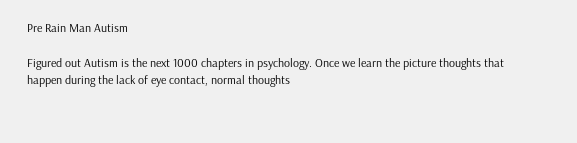Pre Rain Man Autism

Figured out Autism is the next 1000 chapters in psychology. Once we learn the picture thoughts that happen during the lack of eye contact, normal thoughts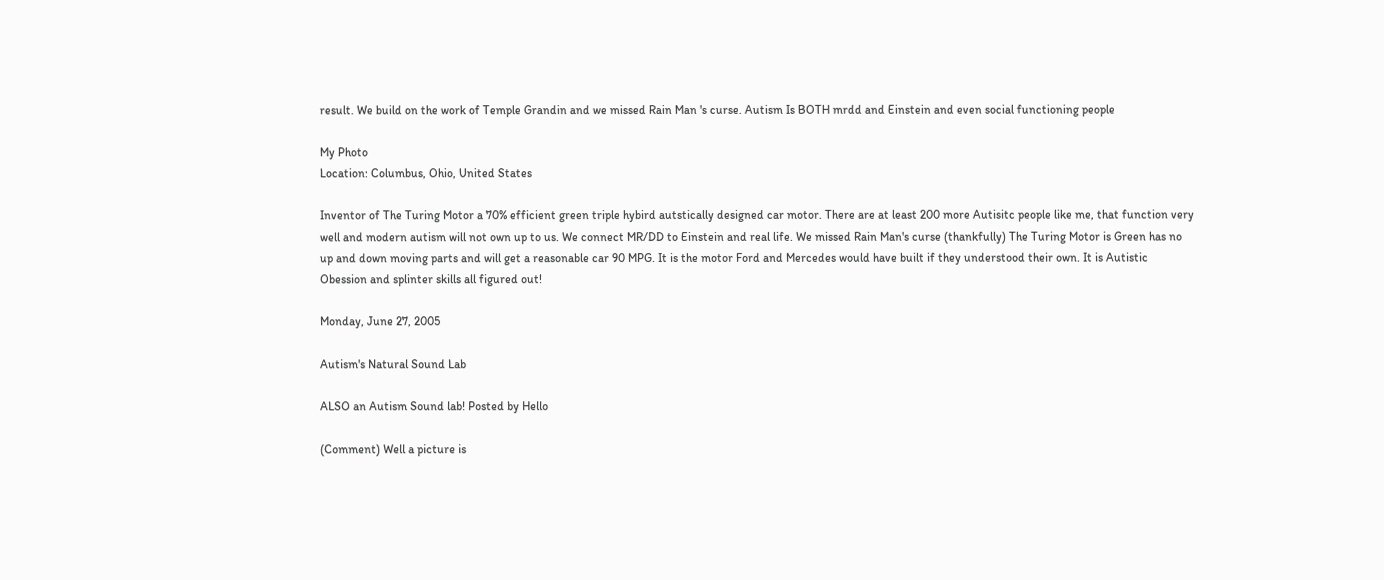result. We build on the work of Temple Grandin and we missed Rain Man 's curse. Autism Is BOTH mrdd and Einstein and even social functioning people

My Photo
Location: Columbus, Ohio, United States

Inventor of The Turing Motor a 70% efficient green triple hybird autstically designed car motor. There are at least 200 more Autisitc people like me, that function very well and modern autism will not own up to us. We connect MR/DD to Einstein and real life. We missed Rain Man's curse (thankfully) The Turing Motor is Green has no up and down moving parts and will get a reasonable car 90 MPG. It is the motor Ford and Mercedes would have built if they understood their own. It is Autistic Obession and splinter skills all figured out!

Monday, June 27, 2005

Autism's Natural Sound Lab

ALSO an Autism Sound lab! Posted by Hello

(Comment) Well a picture is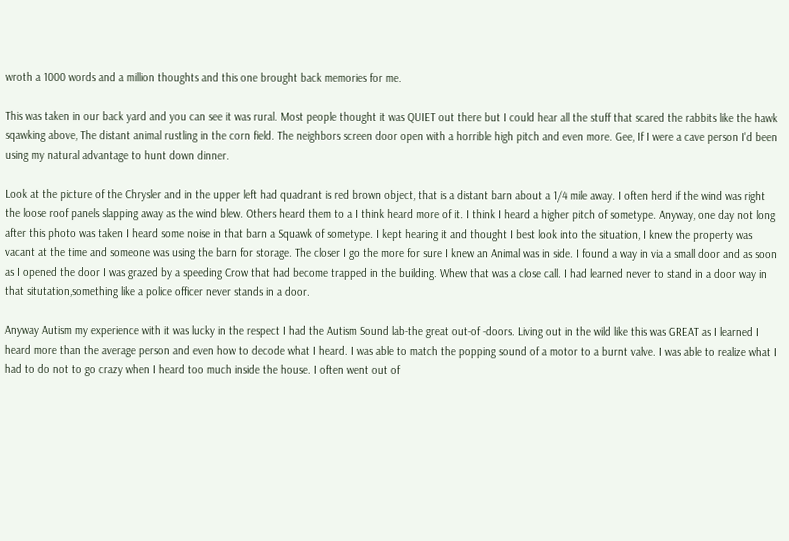wroth a 1000 words and a million thoughts and this one brought back memories for me.

This was taken in our back yard and you can see it was rural. Most people thought it was QUIET out there but I could hear all the stuff that scared the rabbits like the hawk sqawking above, The distant animal rustling in the corn field. The neighbors screen door open with a horrible high pitch and even more. Gee, If I were a cave person I'd been using my natural advantage to hunt down dinner.

Look at the picture of the Chrysler and in the upper left had quadrant is red brown object, that is a distant barn about a 1/4 mile away. I often herd if the wind was right the loose roof panels slapping away as the wind blew. Others heard them to a I think heard more of it. I think I heard a higher pitch of sometype. Anyway, one day not long after this photo was taken I heard some noise in that barn a Squawk of sometype. I kept hearing it and thought I best look into the situation, I knew the property was vacant at the time and someone was using the barn for storage. The closer I go the more for sure I knew an Animal was in side. I found a way in via a small door and as soon as I opened the door I was grazed by a speeding Crow that had become trapped in the building. Whew that was a close call. I had learned never to stand in a door way in that situtation,something like a police officer never stands in a door.

Anyway Autism my experience with it was lucky in the respect I had the Autism Sound lab-the great out-of -doors. Living out in the wild like this was GREAT as I learned I heard more than the average person and even how to decode what I heard. I was able to match the popping sound of a motor to a burnt valve. I was able to realize what I had to do not to go crazy when I heard too much inside the house. I often went out of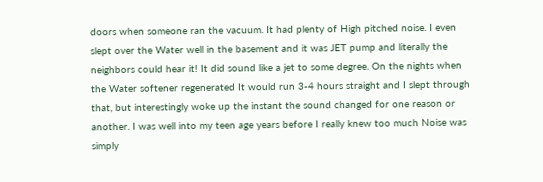doors when someone ran the vacuum. It had plenty of High pitched noise. I even slept over the Water well in the basement and it was JET pump and literally the neighbors could hear it! It did sound like a jet to some degree. On the nights when the Water softener regenerated It would run 3-4 hours straight and I slept through that, but interestingly woke up the instant the sound changed for one reason or another. I was well into my teen age years before I really knew too much Noise was simply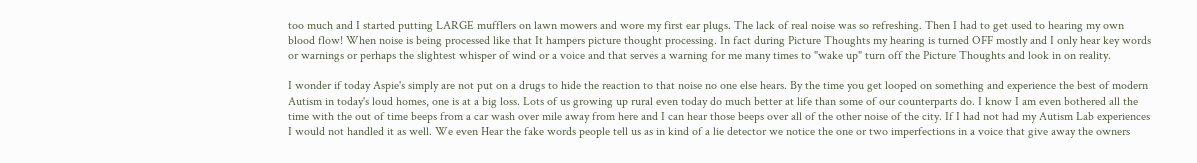too much and I started putting LARGE mufflers on lawn mowers and wore my first ear plugs. The lack of real noise was so refreshing. Then I had to get used to hearing my own blood flow! When noise is being processed like that It hampers picture thought processing. In fact during Picture Thoughts my hearing is turned OFF mostly and I only hear key words or warnings or perhaps the slightest whisper of wind or a voice and that serves a warning for me many times to "wake up" turn off the Picture Thoughts and look in on reality.

I wonder if today Aspie's simply are not put on a drugs to hide the reaction to that noise no one else hears. By the time you get looped on something and experience the best of modern Autism in today's loud homes, one is at a big loss. Lots of us growing up rural even today do much better at life than some of our counterparts do. I know I am even bothered all the time with the out of time beeps from a car wash over mile away from here and I can hear those beeps over all of the other noise of the city. If I had not had my Autism Lab experiences I would not handled it as well. We even Hear the fake words people tell us as in kind of a lie detector we notice the one or two imperfections in a voice that give away the owners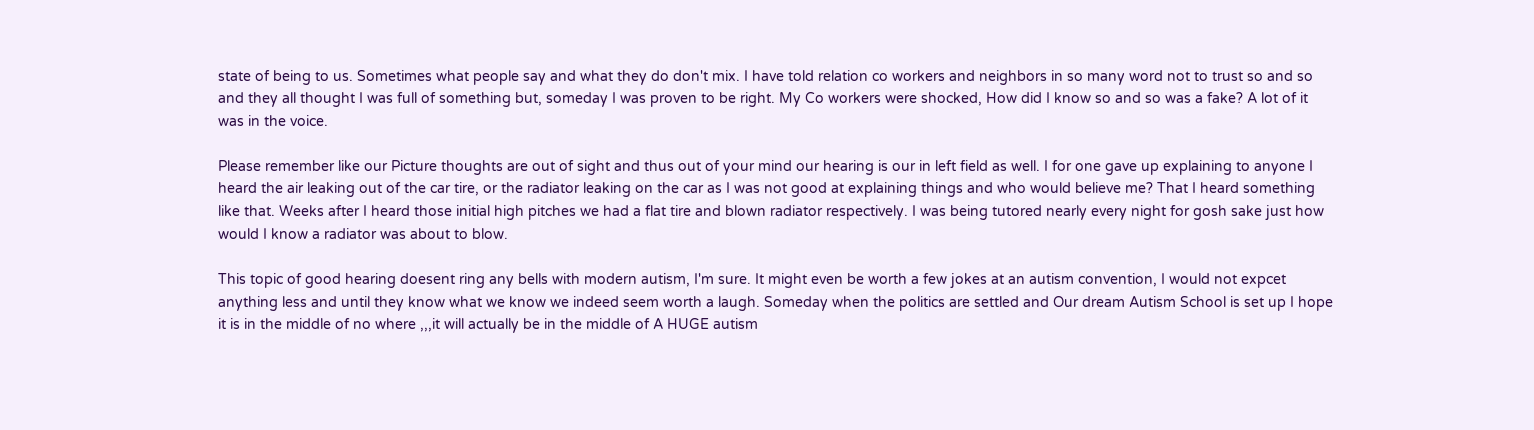state of being to us. Sometimes what people say and what they do don't mix. I have told relation co workers and neighbors in so many word not to trust so and so and they all thought I was full of something but, someday I was proven to be right. My Co workers were shocked, How did I know so and so was a fake? A lot of it was in the voice.

Please remember like our Picture thoughts are out of sight and thus out of your mind our hearing is our in left field as well. I for one gave up explaining to anyone I heard the air leaking out of the car tire, or the radiator leaking on the car as I was not good at explaining things and who would believe me? That I heard something like that. Weeks after I heard those initial high pitches we had a flat tire and blown radiator respectively. I was being tutored nearly every night for gosh sake just how would I know a radiator was about to blow.

This topic of good hearing doesent ring any bells with modern autism, I'm sure. It might even be worth a few jokes at an autism convention, I would not expcet anything less and until they know what we know we indeed seem worth a laugh. Someday when the politics are settled and Our dream Autism School is set up I hope it is in the middle of no where ,,,it will actually be in the middle of A HUGE autism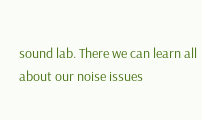sound lab. There we can learn all about our noise issues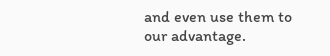and even use them to our advantage.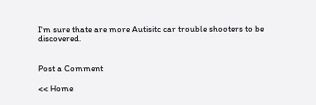I'm sure thate are more Autisitc car trouble shooters to be discovered.


Post a Comment

<< Home